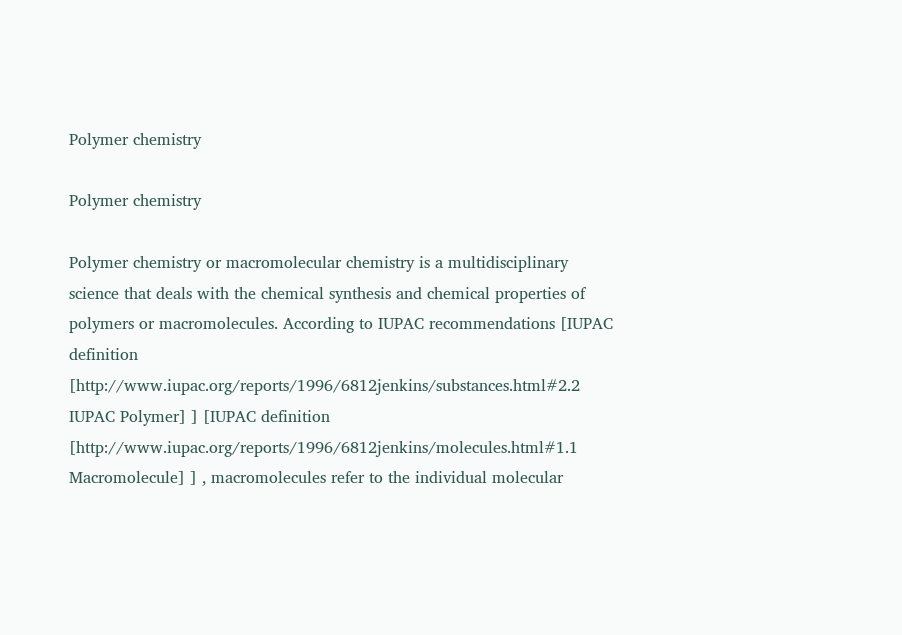Polymer chemistry

Polymer chemistry

Polymer chemistry or macromolecular chemistry is a multidisciplinary science that deals with the chemical synthesis and chemical properties of polymers or macromolecules. According to IUPAC recommendations [IUPAC definition [http://www.iupac.org/reports/1996/6812jenkins/substances.html#2.2 IUPAC Polymer] ] [IUPAC definition [http://www.iupac.org/reports/1996/6812jenkins/molecules.html#1.1 Macromolecule] ] , macromolecules refer to the individual molecular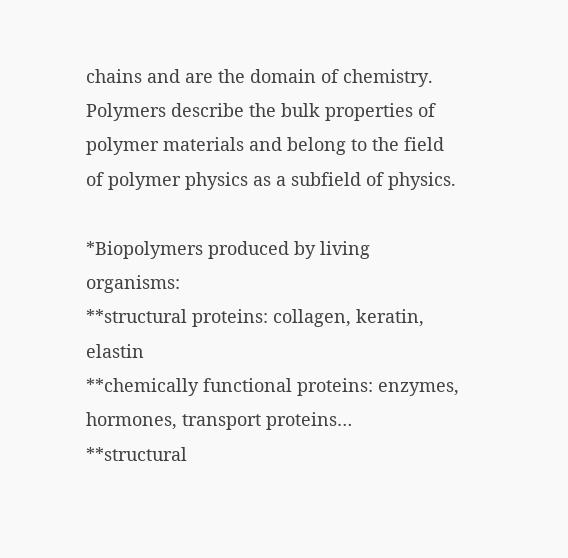chains and are the domain of chemistry. Polymers describe the bulk properties of polymer materials and belong to the field of polymer physics as a subfield of physics.

*Biopolymers produced by living organisms:
**structural proteins: collagen, keratin, elastin
**chemically functional proteins: enzymes, hormones, transport proteins…
**structural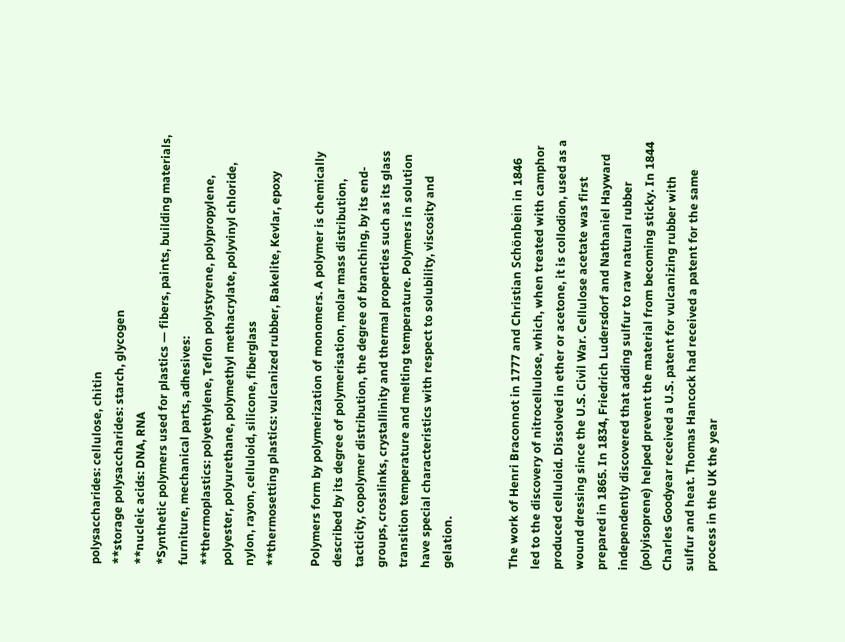polysaccharides: cellulose, chitin
**storage polysaccharides: starch, glycogen
**nucleic acids: DNA, RNA
*Synthetic polymers used for plastics — fibers, paints, building materials, furniture, mechanical parts, adhesives:
**thermoplastics: polyethylene, Teflon polystyrene, polypropylene, polyester, polyurethane, polymethyl methacrylate, polyvinyl chloride, nylon, rayon, celluloid, silicone, fiberglass
**thermosetting plastics: vulcanized rubber, Bakelite, Kevlar, epoxy

Polymers form by polymerization of monomers. A polymer is chemically described by its degree of polymerisation, molar mass distribution, tacticity, copolymer distribution, the degree of branching, by its end-groups, crosslinks, crystallinity and thermal properties such as its glass transition temperature and melting temperature. Polymers in solution have special characteristics with respect to solubility, viscosity and gelation.


The work of Henri Braconnot in 1777 and Christian Schönbein in 1846 led to the discovery of nitrocellulose, which, when treated with camphor produced celluloid. Dissolved in ether or acetone, it is collodion, used as a wound dressing since the U.S. Civil War. Cellulose acetate was first prepared in 1865. In 1834, Friedrich Ludersdorf and Nathaniel Hayward independently discovered that adding sulfur to raw natural rubber (polyisoprene) helped prevent the material from becoming sticky. In 1844 Charles Goodyear received a U.S. patent for vulcanizing rubber with sulfur and heat. Thomas Hancock had received a patent for the same process in the UK the year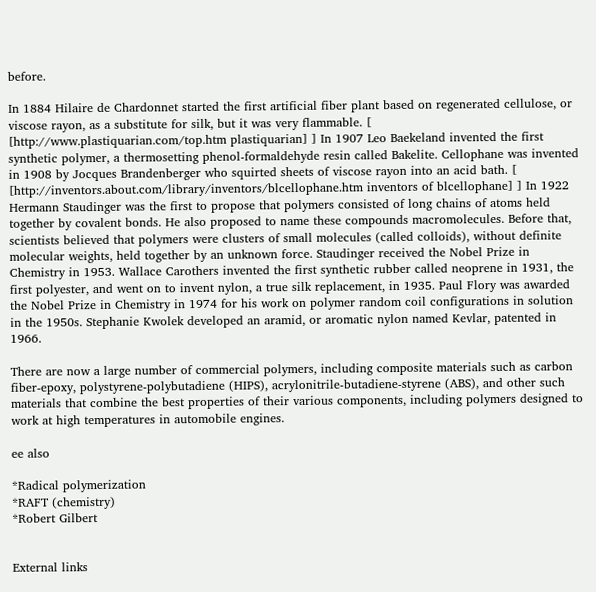before.

In 1884 Hilaire de Chardonnet started the first artificial fiber plant based on regenerated cellulose, or viscose rayon, as a substitute for silk, but it was very flammable. [ [http://www.plastiquarian.com/top.htm plastiquarian] ] In 1907 Leo Baekeland invented the first synthetic polymer, a thermosetting phenol-formaldehyde resin called Bakelite. Cellophane was invented in 1908 by Jocques Brandenberger who squirted sheets of viscose rayon into an acid bath. [ [http://inventors.about.com/library/inventors/blcellophane.htm inventors of blcellophane] ] In 1922 Hermann Staudinger was the first to propose that polymers consisted of long chains of atoms held together by covalent bonds. He also proposed to name these compounds macromolecules. Before that, scientists believed that polymers were clusters of small molecules (called colloids), without definite molecular weights, held together by an unknown force. Staudinger received the Nobel Prize in Chemistry in 1953. Wallace Carothers invented the first synthetic rubber called neoprene in 1931, the first polyester, and went on to invent nylon, a true silk replacement, in 1935. Paul Flory was awarded the Nobel Prize in Chemistry in 1974 for his work on polymer random coil configurations in solution in the 1950s. Stephanie Kwolek developed an aramid, or aromatic nylon named Kevlar, patented in 1966.

There are now a large number of commercial polymers, including composite materials such as carbon fiber-epoxy, polystyrene-polybutadiene (HIPS), acrylonitrile-butadiene-styrene (ABS), and other such materials that combine the best properties of their various components, including polymers designed to work at high temperatures in automobile engines.

ee also

*Radical polymerization
*RAFT (chemistry)
*Robert Gilbert


External links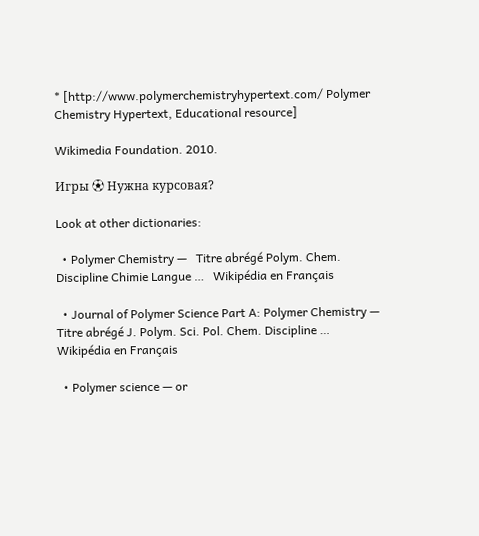* [http://www.polymerchemistryhypertext.com/ Polymer Chemistry Hypertext, Educational resource]

Wikimedia Foundation. 2010.

Игры ⚽ Нужна курсовая?

Look at other dictionaries:

  • Polymer Chemistry —   Titre abrégé Polym. Chem. Discipline Chimie Langue …   Wikipédia en Français

  • Journal of Polymer Science Part A: Polymer Chemistry —   Titre abrégé J. Polym. Sci. Pol. Chem. Discipline …   Wikipédia en Français

  • Polymer science — or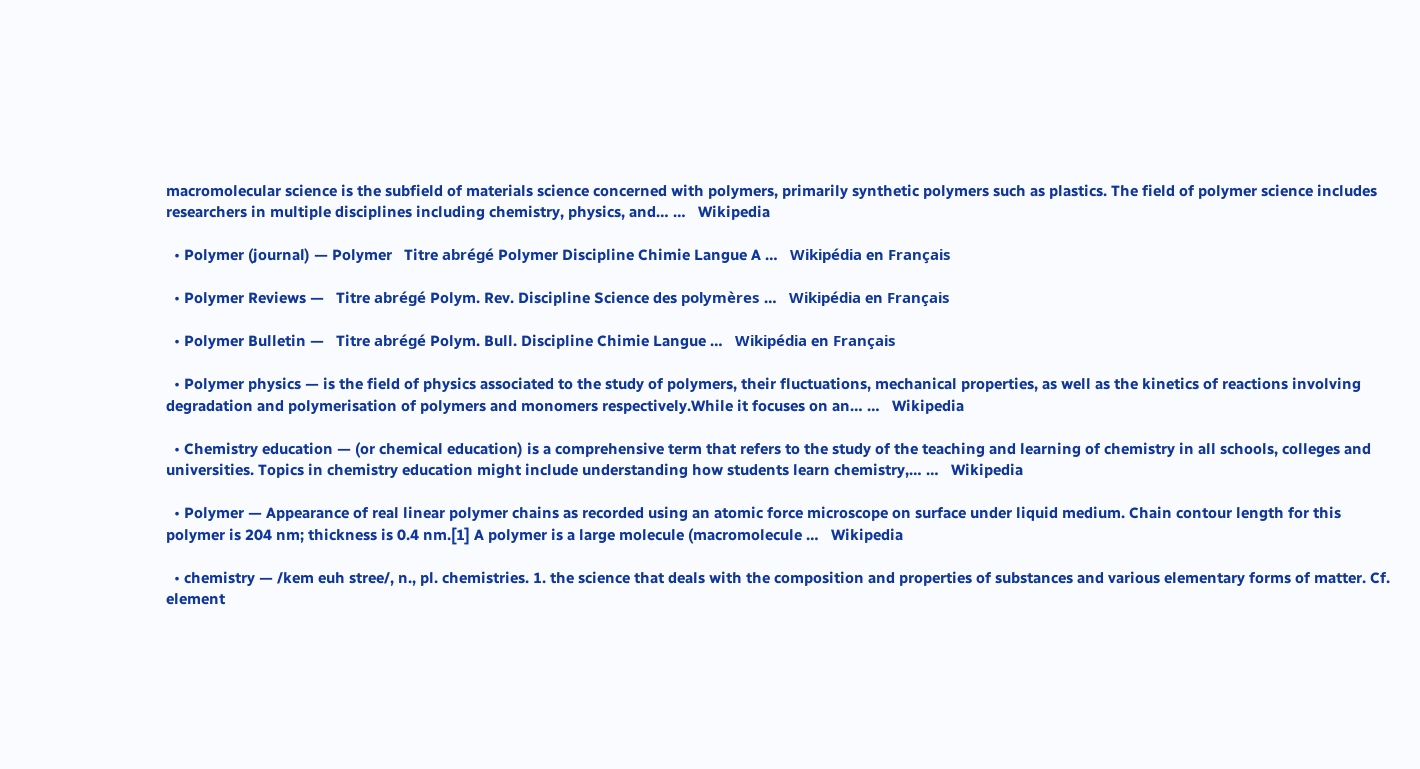macromolecular science is the subfield of materials science concerned with polymers, primarily synthetic polymers such as plastics. The field of polymer science includes researchers in multiple disciplines including chemistry, physics, and… …   Wikipedia

  • Polymer (journal) — Polymer   Titre abrégé Polymer Discipline Chimie Langue A …   Wikipédia en Français

  • Polymer Reviews —   Titre abrégé Polym. Rev. Discipline Science des polymères …   Wikipédia en Français

  • Polymer Bulletin —   Titre abrégé Polym. Bull. Discipline Chimie Langue …   Wikipédia en Français

  • Polymer physics — is the field of physics associated to the study of polymers, their fluctuations, mechanical properties, as well as the kinetics of reactions involving degradation and polymerisation of polymers and monomers respectively.While it focuses on an… …   Wikipedia

  • Chemistry education — (or chemical education) is a comprehensive term that refers to the study of the teaching and learning of chemistry in all schools, colleges and universities. Topics in chemistry education might include understanding how students learn chemistry,… …   Wikipedia

  • Polymer — Appearance of real linear polymer chains as recorded using an atomic force microscope on surface under liquid medium. Chain contour length for this polymer is 204 nm; thickness is 0.4 nm.[1] A polymer is a large molecule (macromolecule …   Wikipedia

  • chemistry — /kem euh stree/, n., pl. chemistries. 1. the science that deals with the composition and properties of substances and various elementary forms of matter. Cf. element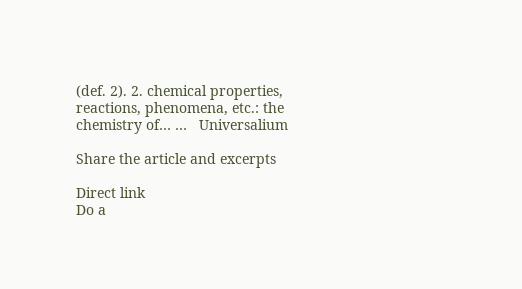(def. 2). 2. chemical properties, reactions, phenomena, etc.: the chemistry of… …   Universalium

Share the article and excerpts

Direct link
Do a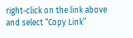right-click on the link above
and select “Copy Link”